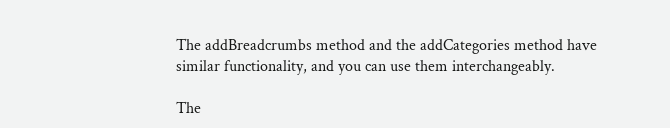The addBreadcrumbs method and the addCategories method have similar functionality, and you can use them interchangeably.

The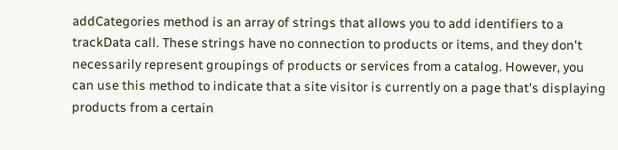addCategories method is an array of strings that allows you to add identifiers to a trackData call. These strings have no connection to products or items, and they don't necessarily represent groupings of products or services from a catalog. However, you can use this method to indicate that a site visitor is currently on a page that's displaying products from a certain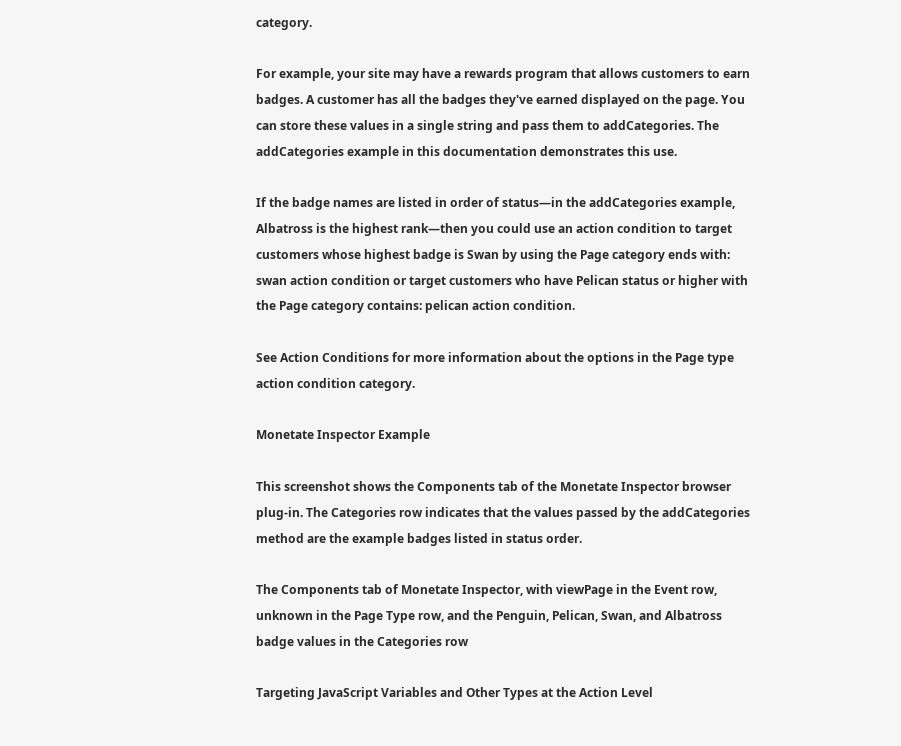category.

For example, your site may have a rewards program that allows customers to earn badges. A customer has all the badges they've earned displayed on the page. You can store these values in a single string and pass them to addCategories. The addCategories example in this documentation demonstrates this use.

If the badge names are listed in order of status—in the addCategories example, Albatross is the highest rank—then you could use an action condition to target customers whose highest badge is Swan by using the Page category ends with: swan action condition or target customers who have Pelican status or higher with the Page category contains: pelican action condition.

See Action Conditions for more information about the options in the Page type action condition category.

Monetate Inspector Example

This screenshot shows the Components tab of the Monetate Inspector browser plug-in. The Categories row indicates that the values passed by the addCategories method are the example badges listed in status order.

The Components tab of Monetate Inspector, with viewPage in the Event row, unknown in the Page Type row, and the Penguin, Pelican, Swan, and Albatross badge values in the Categories row

Targeting JavaScript Variables and Other Types at the Action Level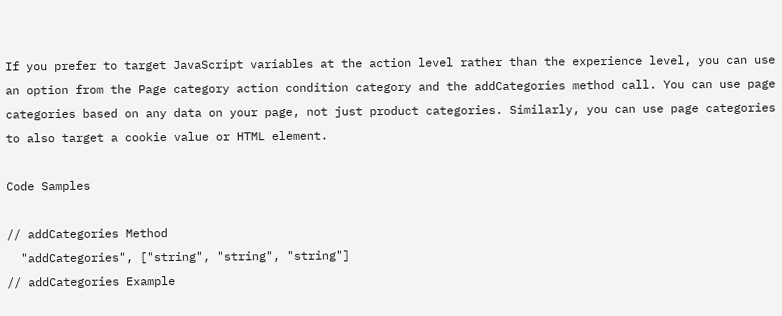If you prefer to target JavaScript variables at the action level rather than the experience level, you can use an option from the Page category action condition category and the addCategories method call. You can use page categories based on any data on your page, not just product categories. Similarly, you can use page categories to also target a cookie value or HTML element.

Code Samples

// addCategories Method
  "addCategories", ["string", "string", "string"]
// addCategories Example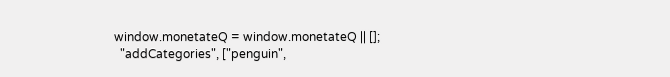window.monetateQ = window.monetateQ || [];
  "addCategories", ["penguin",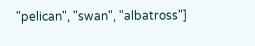"pelican", "swan", "albatross"]